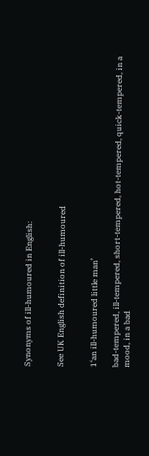Synonyms of ill-humoured in English:


See UK English definition of ill-humoured


1‘an ill-humoured little man’

bad-tempered, ill-tempered, short-tempered, hot-tempered, quick-tempered, in a mood, in a bad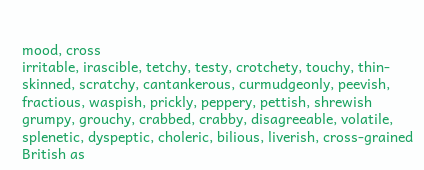mood, cross
irritable, irascible, tetchy, testy, crotchety, touchy, thin-skinned, scratchy, cantankerous, curmudgeonly, peevish, fractious, waspish, prickly, peppery, pettish, shrewish
grumpy, grouchy, crabbed, crabby, disagreeable, volatile, splenetic, dyspeptic, choleric, bilious, liverish, cross-grained
British as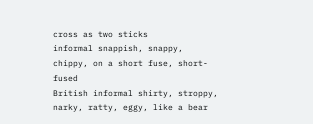cross as two sticks
informal snappish, snappy, chippy, on a short fuse, short-fused
British informal shirty, stroppy, narky, ratty, eggy, like a bear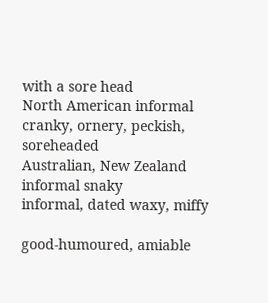with a sore head
North American informal cranky, ornery, peckish, soreheaded
Australian, New Zealand informal snaky
informal, dated waxy, miffy

good-humoured, amiable